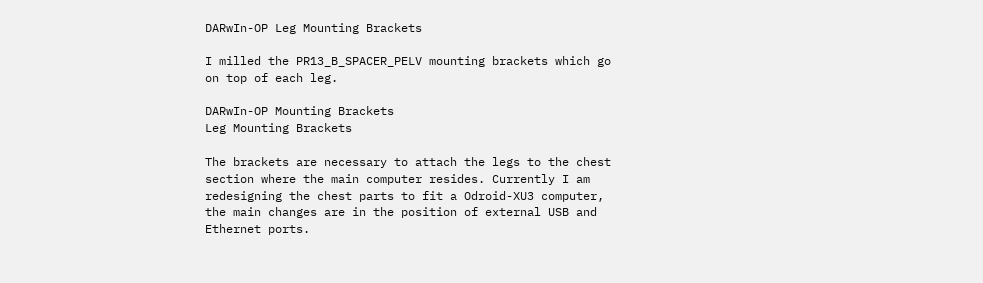DARwIn-OP Leg Mounting Brackets

I milled the PR13_B_SPACER_PELV mounting brackets which go on top of each leg.

DARwIn-OP Mounting Brackets
Leg Mounting Brackets

The brackets are necessary to attach the legs to the chest section where the main computer resides. Currently I am redesigning the chest parts to fit a Odroid-XU3 computer, the main changes are in the position of external USB and Ethernet ports.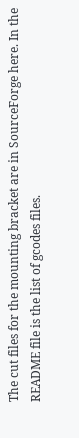The cut files for the mounting bracket are in SourceForge here. In the README file is the list of gcodes files.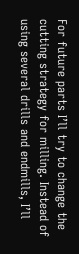For future parts I’ll try to change the cutting strategy for milling. Instead of using several drills and endmills, I’ll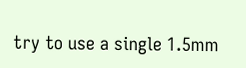try to use a single 1.5mm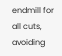endmill for all cuts, avoiding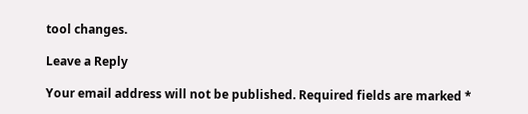tool changes.

Leave a Reply

Your email address will not be published. Required fields are marked *